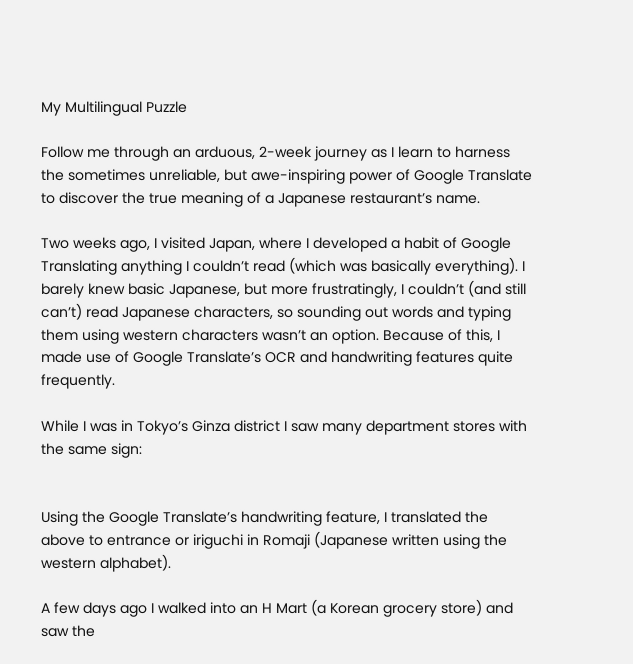My Multilingual Puzzle

Follow me through an arduous, 2-week journey as I learn to harness the sometimes unreliable, but awe-inspiring power of Google Translate to discover the true meaning of a Japanese restaurant’s name.

Two weeks ago, I visited Japan, where I developed a habit of Google Translating anything I couldn’t read (which was basically everything). I barely knew basic Japanese, but more frustratingly, I couldn’t (and still can’t) read Japanese characters, so sounding out words and typing them using western characters wasn’t an option. Because of this, I made use of Google Translate’s OCR and handwriting features quite frequently.

While I was in Tokyo’s Ginza district I saw many department stores with the same sign:


Using the Google Translate’s handwriting feature, I translated the above to entrance or iriguchi in Romaji (Japanese written using the western alphabet).

A few days ago I walked into an H Mart (a Korean grocery store) and saw the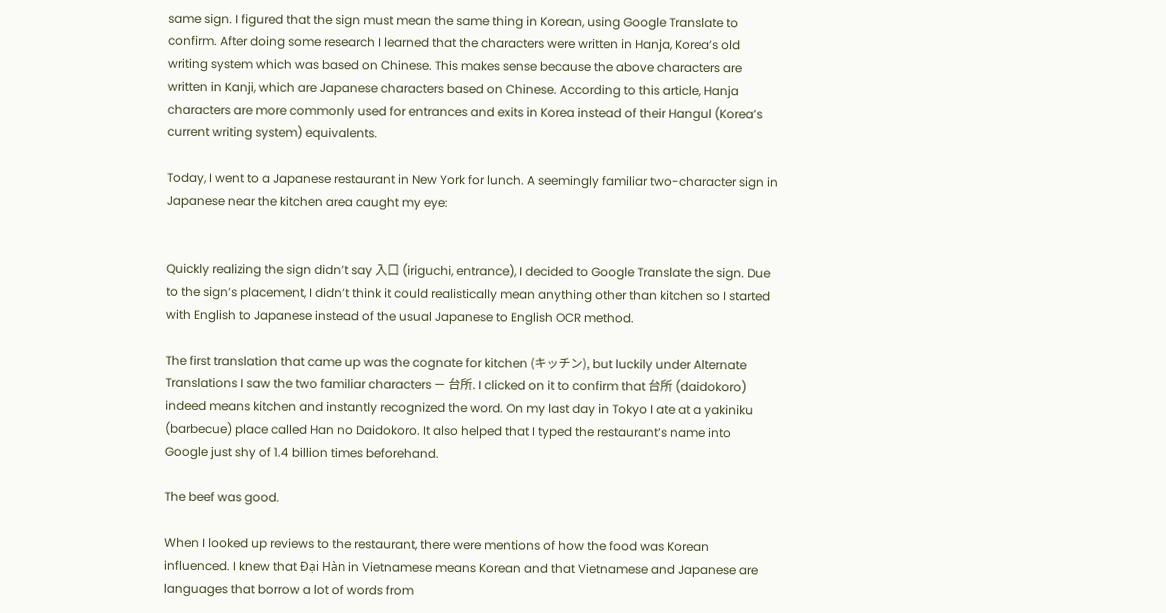same sign. I figured that the sign must mean the same thing in Korean, using Google Translate to confirm. After doing some research I learned that the characters were written in Hanja, Korea’s old writing system which was based on Chinese. This makes sense because the above characters are written in Kanji, which are Japanese characters based on Chinese. According to this article, Hanja characters are more commonly used for entrances and exits in Korea instead of their Hangul (Korea’s current writing system) equivalents.

Today, I went to a Japanese restaurant in New York for lunch. A seemingly familiar two-character sign in Japanese near the kitchen area caught my eye:


Quickly realizing the sign didn’t say 入口 (iriguchi, entrance), I decided to Google Translate the sign. Due to the sign’s placement, I didn’t think it could realistically mean anything other than kitchen so I started with English to Japanese instead of the usual Japanese to English OCR method.

The first translation that came up was the cognate for kitchen (キッチン), but luckily under Alternate Translations I saw the two familiar characters — 台所. I clicked on it to confirm that 台所 (daidokoro) indeed means kitchen and instantly recognized the word. On my last day in Tokyo I ate at a yakiniku (barbecue) place called Han no Daidokoro. It also helped that I typed the restaurant’s name into Google just shy of 1.4 billion times beforehand.

The beef was good.

When I looked up reviews to the restaurant, there were mentions of how the food was Korean influenced. I knew that Đại Hàn in Vietnamese means Korean and that Vietnamese and Japanese are languages that borrow a lot of words from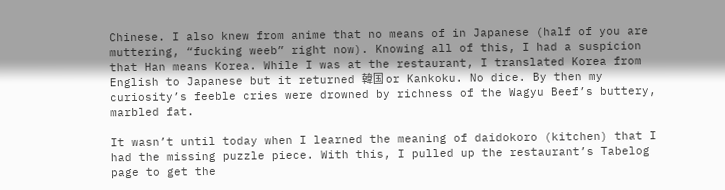Chinese. I also knew from anime that no means of in Japanese (half of you are muttering, “fucking weeb” right now). Knowing all of this, I had a suspicion that Han means Korea. While I was at the restaurant, I translated Korea from English to Japanese but it returned 韓国 or Kankoku. No dice. By then my curiosity’s feeble cries were drowned by richness of the Wagyu Beef’s buttery, marbled fat.

It wasn’t until today when I learned the meaning of daidokoro (kitchen) that I had the missing puzzle piece. With this, I pulled up the restaurant’s Tabelog page to get the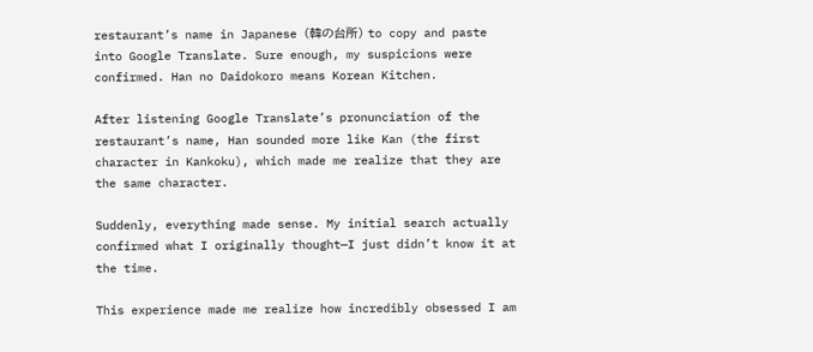restaurant’s name in Japanese (韓の台所) to copy and paste into Google Translate. Sure enough, my suspicions were confirmed. Han no Daidokoro means Korean Kitchen.

After listening Google Translate’s pronunciation of the restaurant’s name, Han sounded more like Kan (the first character in Kankoku), which made me realize that they are the same character.

Suddenly, everything made sense. My initial search actually confirmed what I originally thought—I just didn’t know it at the time.

This experience made me realize how incredibly obsessed I am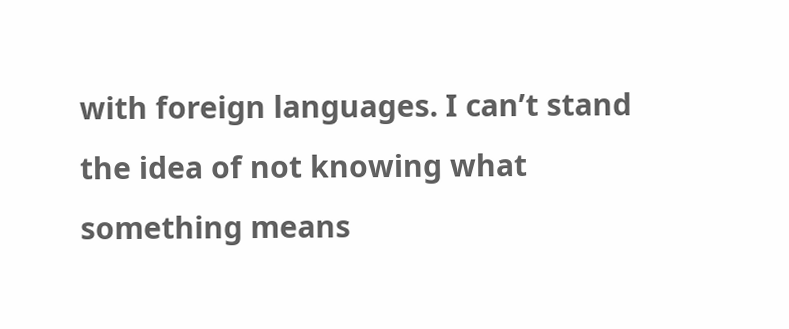with foreign languages. I can’t stand the idea of not knowing what something means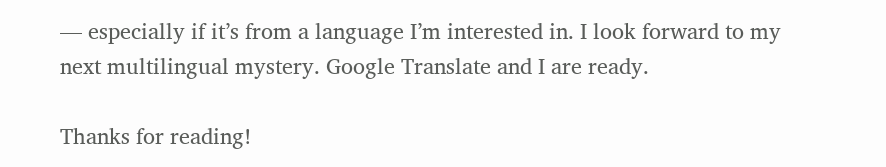— especially if it’s from a language I’m interested in. I look forward to my next multilingual mystery. Google Translate and I are ready.

Thanks for reading!